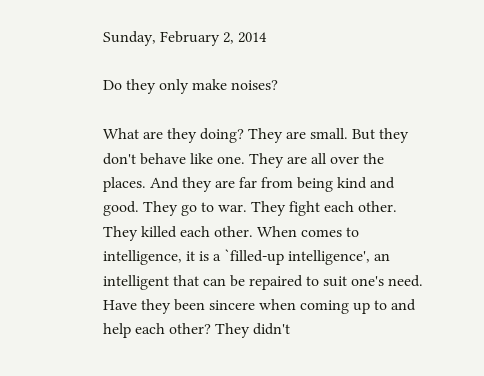Sunday, February 2, 2014

Do they only make noises?

What are they doing? They are small. But they don't behave like one. They are all over the places. And they are far from being kind and good. They go to war. They fight each other. They killed each other. When comes to intelligence, it is a `filled-up intelligence', an intelligent that can be repaired to suit one's need. Have they been sincere when coming up to and help each other? They didn't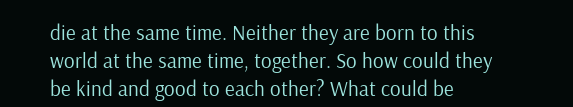die at the same time. Neither they are born to this world at the same time, together. So how could they be kind and good to each other? What could be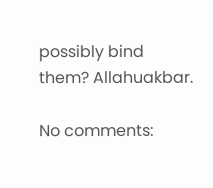possibly bind them? Allahuakbar.

No comments: